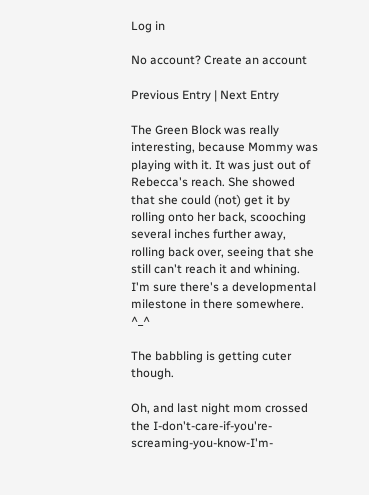Log in

No account? Create an account

Previous Entry | Next Entry

The Green Block was really interesting, because Mommy was playing with it. It was just out of Rebecca's reach. She showed that she could (not) get it by rolling onto her back, scooching several inches further away, rolling back over, seeing that she still can't reach it and whining. I'm sure there's a developmental milestone in there somewhere. ^_^

The babbling is getting cuter though.

Oh, and last night mom crossed the I-don't-care-if-you're-screaming-you-know-I'm-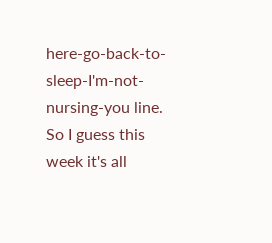here-go-back-to-sleep-I'm-not-nursing-you line. So I guess this week it's all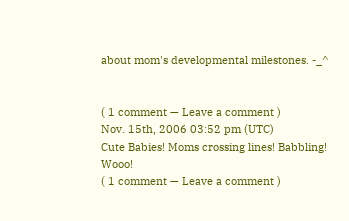about mom's developmental milestones. -_^


( 1 comment — Leave a comment )
Nov. 15th, 2006 03:52 pm (UTC)
Cute Babies! Moms crossing lines! Babbling! Wooo!
( 1 comment — Leave a comment )